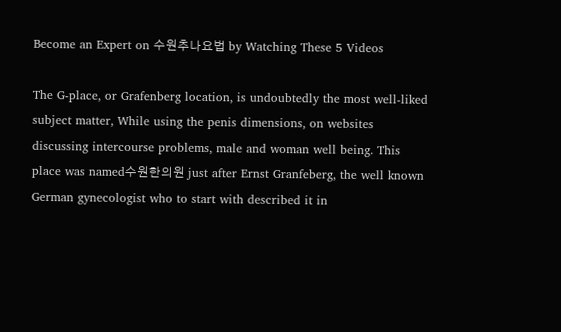Become an Expert on 수원추나요법 by Watching These 5 Videos

The G-place, or Grafenberg location, is undoubtedly the most well-liked subject matter, While using the penis dimensions, on websites discussing intercourse problems, male and woman well being. This place was named수원한의원 just after Ernst Granfeberg, the well known German gynecologist who to start with described it in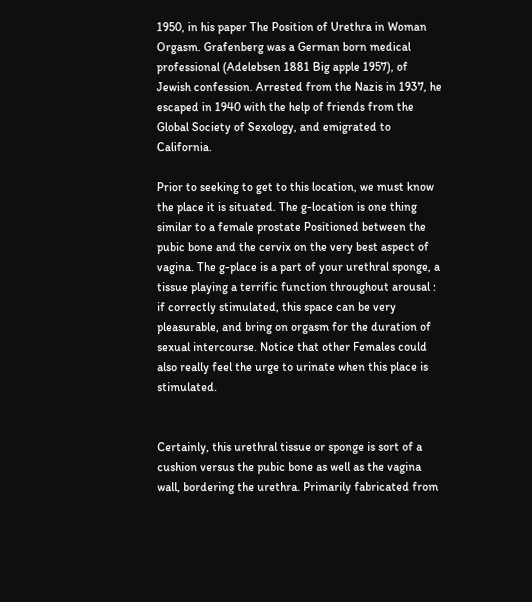1950, in his paper The Position of Urethra in Woman Orgasm. Grafenberg was a German born medical professional (Adelebsen 1881 Big apple 1957), of Jewish confession. Arrested from the Nazis in 1937, he escaped in 1940 with the help of friends from the Global Society of Sexology, and emigrated to California.

Prior to seeking to get to this location, we must know the place it is situated. The g-location is one thing similar to a female prostate Positioned between the pubic bone and the cervix on the very best aspect of vagina. The g-place is a part of your urethral sponge, a tissue playing a terrific function throughout arousal : if correctly stimulated, this space can be very pleasurable, and bring on orgasm for the duration of sexual intercourse. Notice that other Females could also really feel the urge to urinate when this place is stimulated.


Certainly, this urethral tissue or sponge is sort of a cushion versus the pubic bone as well as the vagina wall, bordering the urethra. Primarily fabricated from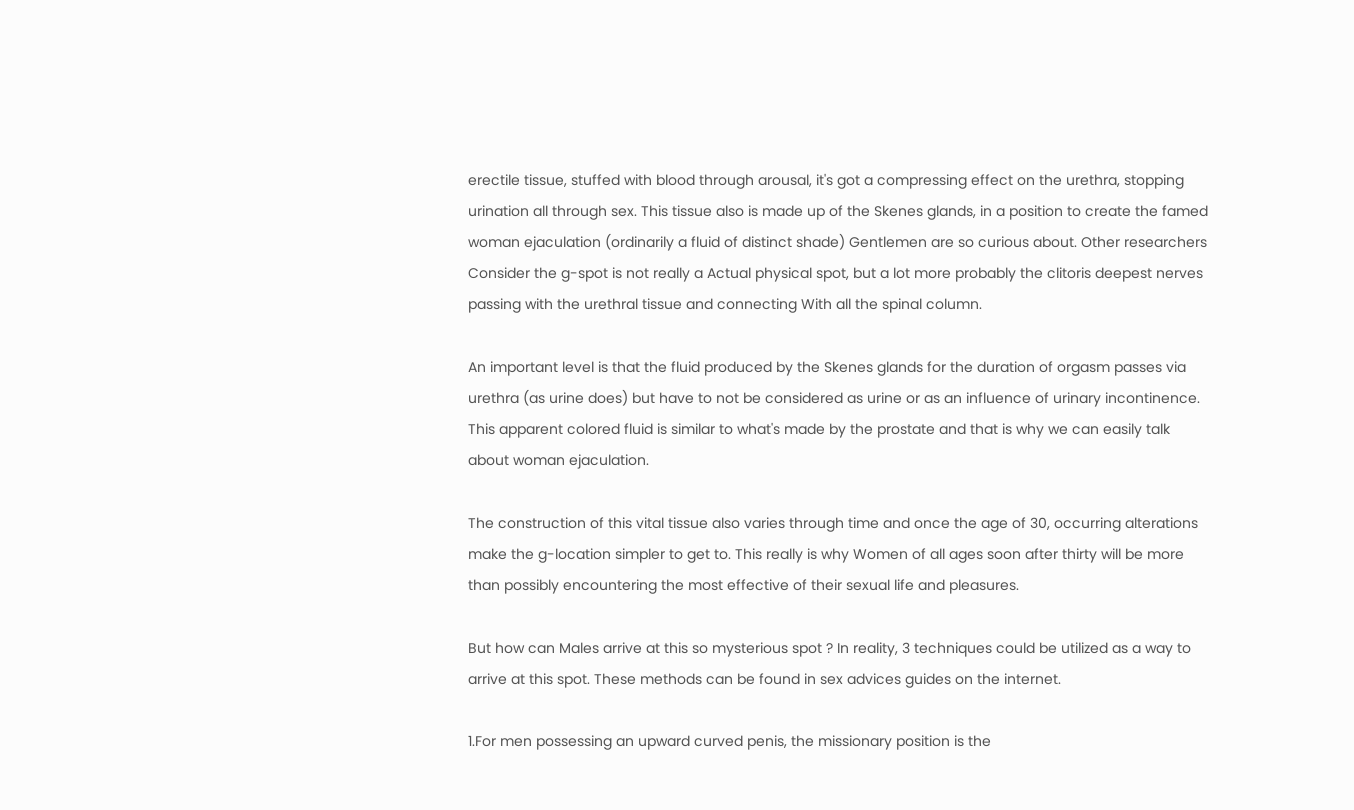erectile tissue, stuffed with blood through arousal, it's got a compressing effect on the urethra, stopping urination all through sex. This tissue also is made up of the Skenes glands, in a position to create the famed woman ejaculation (ordinarily a fluid of distinct shade) Gentlemen are so curious about. Other researchers Consider the g-spot is not really a Actual physical spot, but a lot more probably the clitoris deepest nerves passing with the urethral tissue and connecting With all the spinal column.

An important level is that the fluid produced by the Skenes glands for the duration of orgasm passes via urethra (as urine does) but have to not be considered as urine or as an influence of urinary incontinence. This apparent colored fluid is similar to what's made by the prostate and that is why we can easily talk about woman ejaculation.

The construction of this vital tissue also varies through time and once the age of 30, occurring alterations make the g-location simpler to get to. This really is why Women of all ages soon after thirty will be more than possibly encountering the most effective of their sexual life and pleasures.

But how can Males arrive at this so mysterious spot ? In reality, 3 techniques could be utilized as a way to arrive at this spot. These methods can be found in sex advices guides on the internet.

1.For men possessing an upward curved penis, the missionary position is the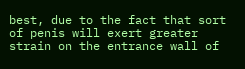best, due to the fact that sort of penis will exert greater strain on the entrance wall of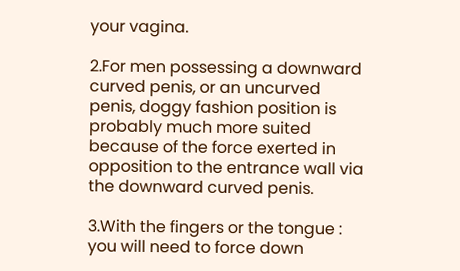your vagina.

2.For men possessing a downward curved penis, or an uncurved penis, doggy fashion position is probably much more suited because of the force exerted in opposition to the entrance wall via the downward curved penis.

3.With the fingers or the tongue : you will need to force down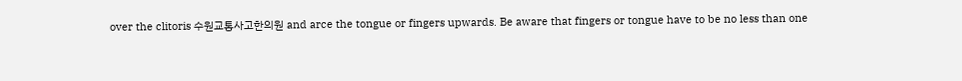over the clitoris 수원교통사고한의원 and arce the tongue or fingers upwards. Be aware that fingers or tongue have to be no less than one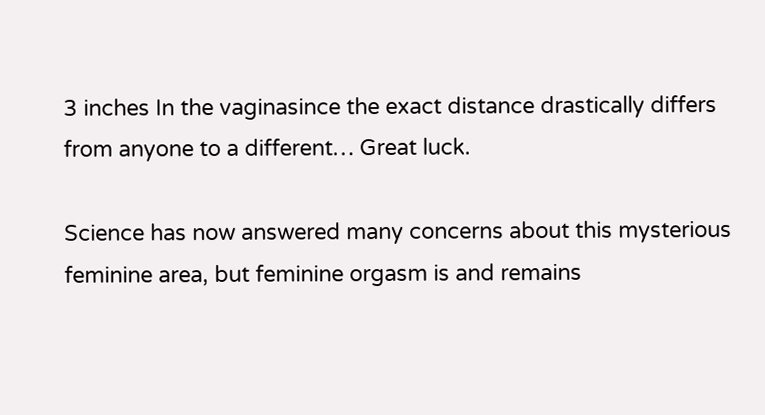3 inches In the vaginasince the exact distance drastically differs from anyone to a different… Great luck.

Science has now answered many concerns about this mysterious feminine area, but feminine orgasm is and remains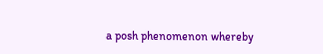a posh phenomenon whereby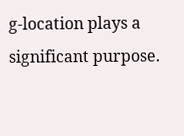g-location plays a significant purpose.